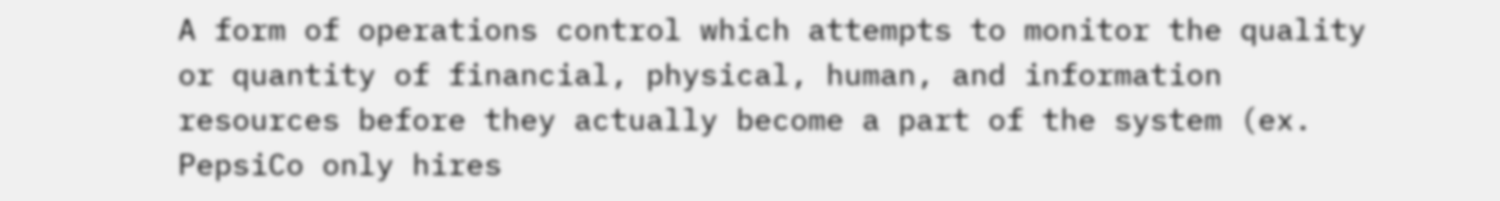A form of operations control which attempts to monitor the quality or quantity of financial, physical, human, and information resources before they actually become a part of the system (ex. PepsiCo only hires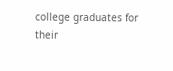college graduates for their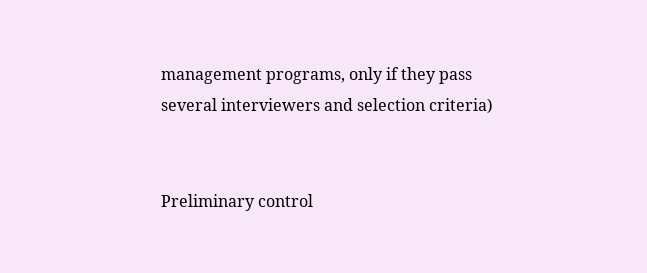management programs, only if they pass several interviewers and selection criteria)


Preliminary control